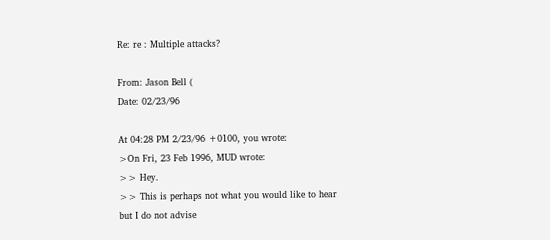Re: re : Multiple attacks?

From: Jason Bell (
Date: 02/23/96

At 04:28 PM 2/23/96 +0100, you wrote:
>On Fri, 23 Feb 1996, MUD wrote:
>> Hey.
>> This is perhaps not what you would like to hear but I do not advise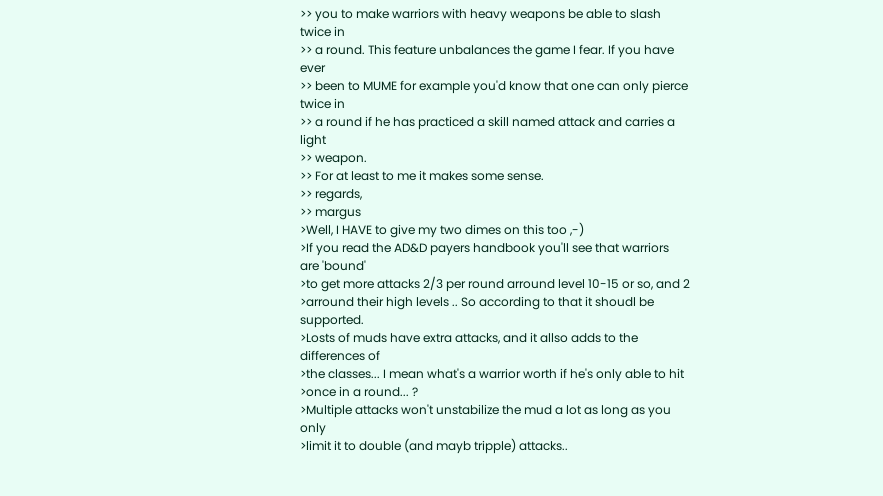>> you to make warriors with heavy weapons be able to slash twice in
>> a round. This feature unbalances the game I fear. If you have ever
>> been to MUME for example you'd know that one can only pierce twice in
>> a round if he has practiced a skill named attack and carries a light
>> weapon.
>> For at least to me it makes some sense.
>> regards,
>> margus
>Well, I HAVE to give my two dimes on this too ,-)
>If you read the AD&D payers handbook you'll see that warriors are 'bound'
>to get more attacks 2/3 per round arround level 10-15 or so, and 2
>arround their high levels .. So according to that it shoudl be supported.
>Losts of muds have extra attacks, and it allso adds to the differences of
>the classes... I mean what's a warrior worth if he's only able to hit
>once in a round... ?
>Multiple attacks won't unstabilize the mud a lot as long as you only
>limit it to double (and mayb tripple) attacks..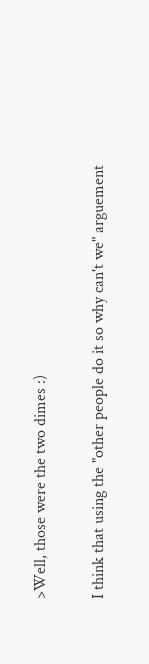>Well, those were the two dimes :)

I think that using the "other people do it so why can't we" arguement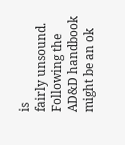is
fairly unsound.  Following the AD&D handbook might be an ok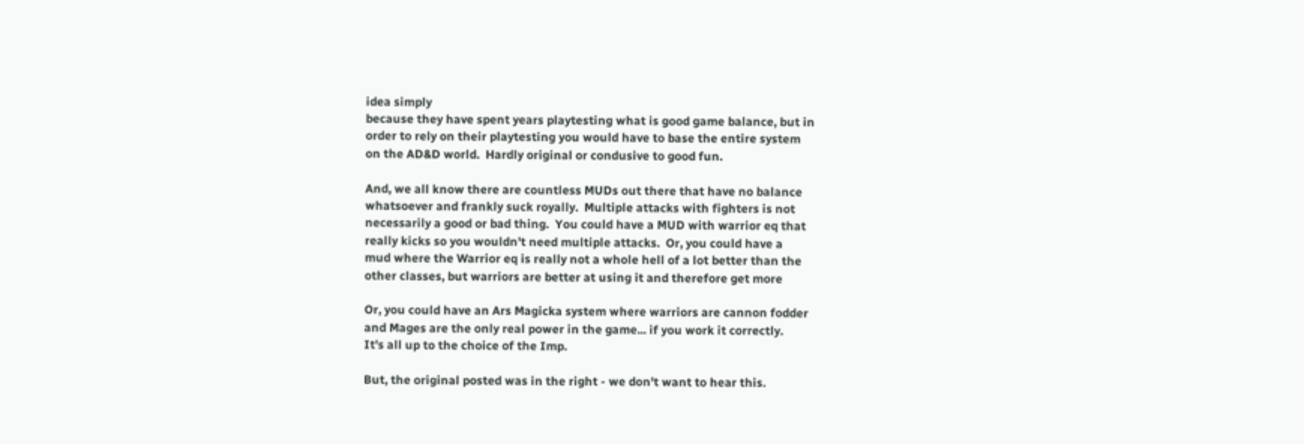idea simply
because they have spent years playtesting what is good game balance, but in
order to rely on their playtesting you would have to base the entire system
on the AD&D world.  Hardly original or condusive to good fun.

And, we all know there are countless MUDs out there that have no balance
whatsoever and frankly suck royally.  Multiple attacks with fighters is not
necessarily a good or bad thing.  You could have a MUD with warrior eq that
really kicks so you wouldn't need multiple attacks.  Or, you could have a
mud where the Warrior eq is really not a whole hell of a lot better than the
other classes, but warriors are better at using it and therefore get more

Or, you could have an Ars Magicka system where warriors are cannon fodder
and Mages are the only real power in the game... if you work it correctly.
It's all up to the choice of the Imp.

But, the original posted was in the right - we don't want to hear this.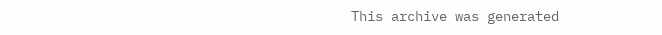This archive was generated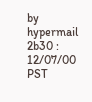by hypermail 2b30 : 12/07/00 PST